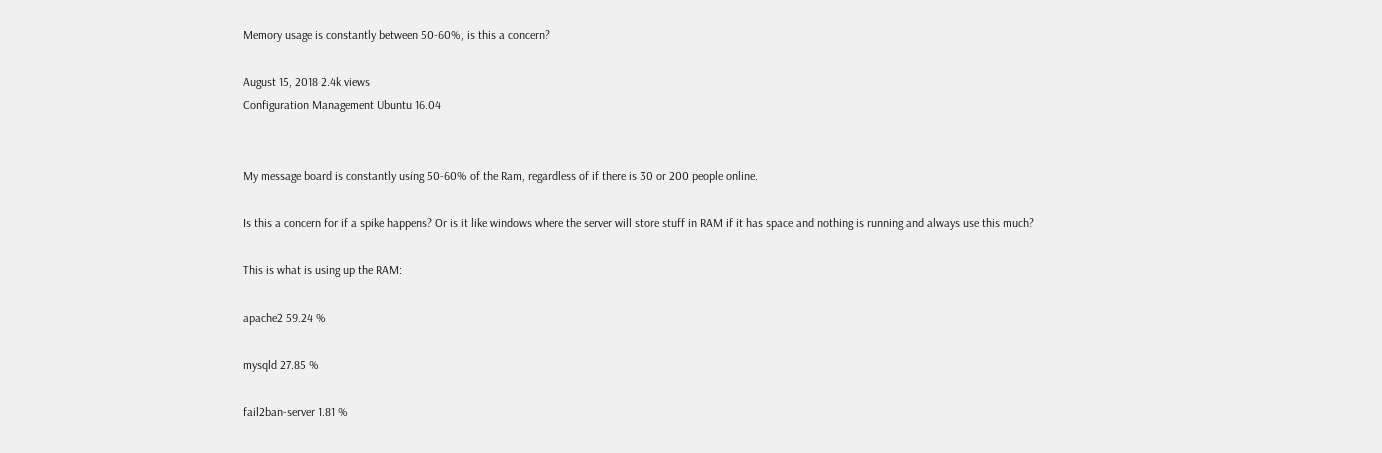Memory usage is constantly between 50-60%, is this a concern?

August 15, 2018 2.4k views
Configuration Management Ubuntu 16.04


My message board is constantly using 50-60% of the Ram, regardless of if there is 30 or 200 people online.

Is this a concern for if a spike happens? Or is it like windows where the server will store stuff in RAM if it has space and nothing is running and always use this much?

This is what is using up the RAM:

apache2 59.24 %

mysqld 27.85 %

fail2ban-server 1.81 %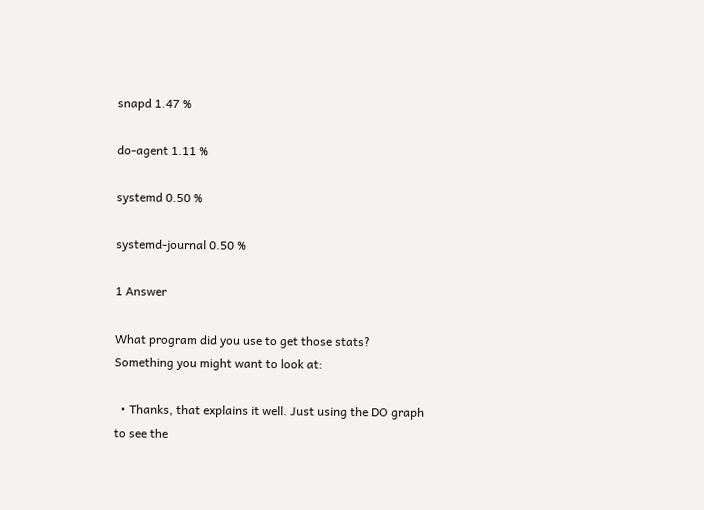snapd 1.47 %

do-agent 1.11 %

systemd 0.50 %

systemd-journal 0.50 %

1 Answer

What program did you use to get those stats?
Something you might want to look at:

  • Thanks, that explains it well. Just using the DO graph to see the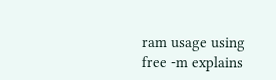ram usage using free -m explains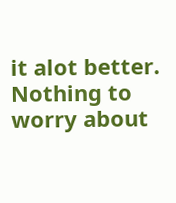it alot better. Nothing to worry about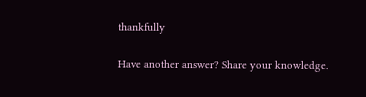thankfully

Have another answer? Share your knowledge.